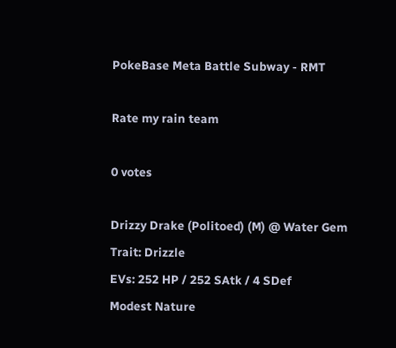PokeBase Meta Battle Subway - RMT

Rate my rain team

0 votes

Drizzy Drake (Politoed) (M) @ Water Gem
Trait: Drizzle
EVs: 252 HP / 252 SAtk / 4 SDef
Modest Nature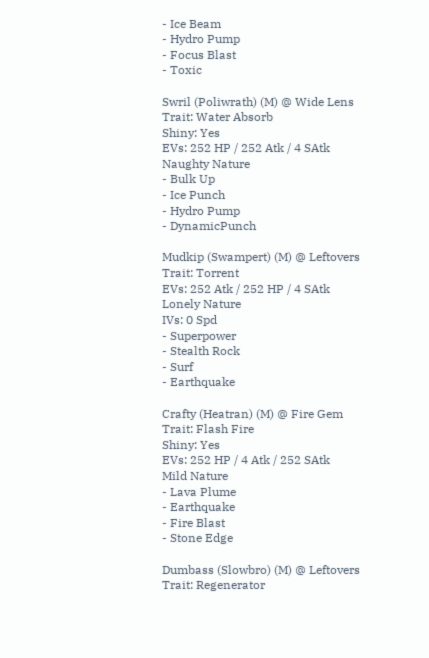- Ice Beam
- Hydro Pump
- Focus Blast
- Toxic

Swril (Poliwrath) (M) @ Wide Lens
Trait: Water Absorb
Shiny: Yes
EVs: 252 HP / 252 Atk / 4 SAtk
Naughty Nature
- Bulk Up
- Ice Punch
- Hydro Pump
- DynamicPunch

Mudkip (Swampert) (M) @ Leftovers
Trait: Torrent
EVs: 252 Atk / 252 HP / 4 SAtk
Lonely Nature
IVs: 0 Spd
- Superpower
- Stealth Rock
- Surf
- Earthquake

Crafty (Heatran) (M) @ Fire Gem
Trait: Flash Fire
Shiny: Yes
EVs: 252 HP / 4 Atk / 252 SAtk
Mild Nature
- Lava Plume
- Earthquake
- Fire Blast
- Stone Edge

Dumbass (Slowbro) (M) @ Leftovers
Trait: Regenerator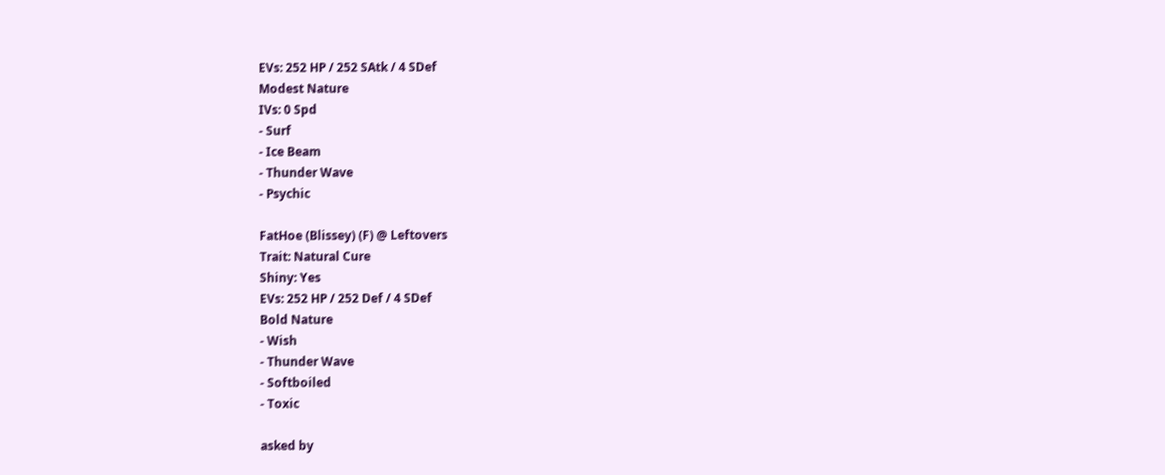EVs: 252 HP / 252 SAtk / 4 SDef
Modest Nature
IVs: 0 Spd
- Surf
- Ice Beam
- Thunder Wave
- Psychic

FatHoe (Blissey) (F) @ Leftovers
Trait: Natural Cure
Shiny: Yes
EVs: 252 HP / 252 Def / 4 SDef
Bold Nature
- Wish
- Thunder Wave
- Softboiled
- Toxic

asked by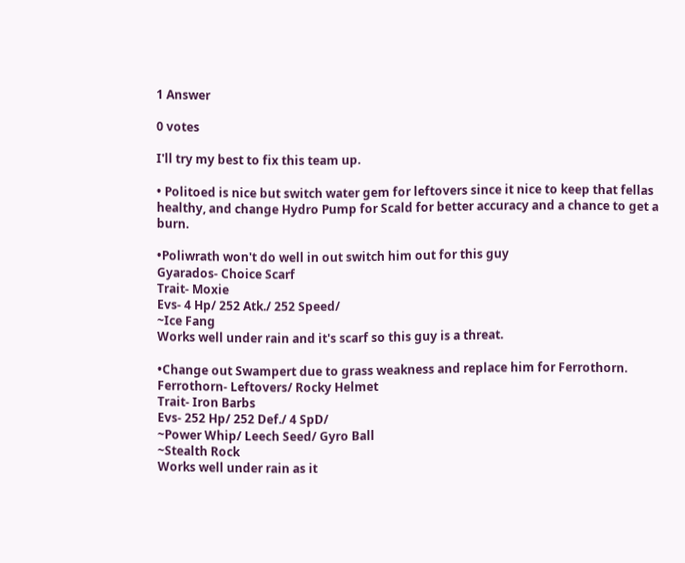1 Answer

0 votes

I'll try my best to fix this team up.

• Politoed is nice but switch water gem for leftovers since it nice to keep that fellas healthy, and change Hydro Pump for Scald for better accuracy and a chance to get a burn.

•Poliwrath won't do well in out switch him out for this guy
Gyarados- Choice Scarf
Trait- Moxie
Evs- 4 Hp/ 252 Atk./ 252 Speed/
~Ice Fang
Works well under rain and it's scarf so this guy is a threat.

•Change out Swampert due to grass weakness and replace him for Ferrothorn.
Ferrothorn- Leftovers/ Rocky Helmet
Trait- Iron Barbs
Evs- 252 Hp/ 252 Def./ 4 SpD/
~Power Whip/ Leech Seed/ Gyro Ball
~Stealth Rock
Works well under rain as it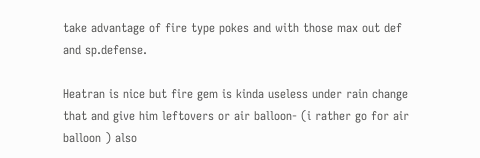take advantage of fire type pokes and with those max out def and sp.defense.

Heatran is nice but fire gem is kinda useless under rain change that and give him leftovers or air balloon- (i rather go for air balloon ) also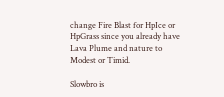change Fire Blast for HpIce or HpGrass since you already have Lava Plume and nature to Modest or Timid.

Slowbro is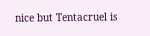nice but Tentacruel is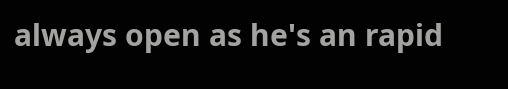always open as he's an rapid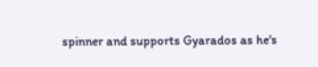spinner and supports Gyarados as he's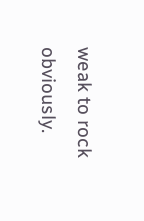weak to rock obviously.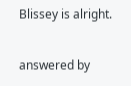Blissey is alright.

answered by